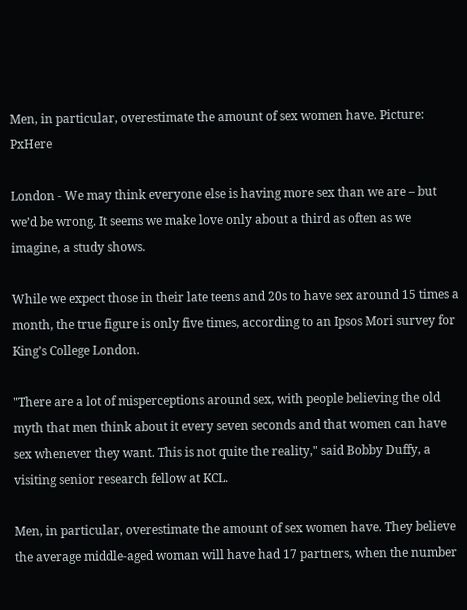Men, in particular, overestimate the amount of sex women have. Picture: PxHere

London - We may think everyone else is having more sex than we are – but we’d be wrong. It seems we make love only about a third as often as we imagine, a study shows.

While we expect those in their late teens and 20s to have sex around 15 times a month, the true figure is only five times, according to an Ipsos Mori survey for King’s College London.

"There are a lot of misperceptions around sex, with people believing the old myth that men think about it every seven seconds and that women can have sex whenever they want. This is not quite the reality," said Bobby Duffy, a visiting senior research fellow at KCL.

Men, in particular, overestimate the amount of sex women have. They believe the average middle-aged woman will have had 17 partners, when the number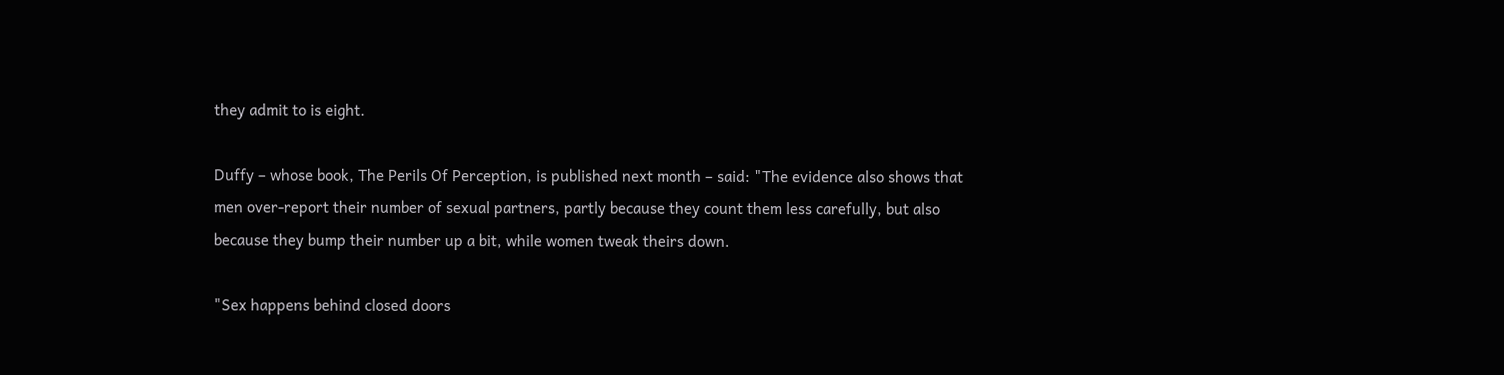they admit to is eight.

Duffy – whose book, The Perils Of Perception, is published next month – said: "The evidence also shows that men over-report their number of sexual partners, partly because they count them less carefully, but also because they bump their number up a bit, while women tweak theirs down.

"Sex happens behind closed doors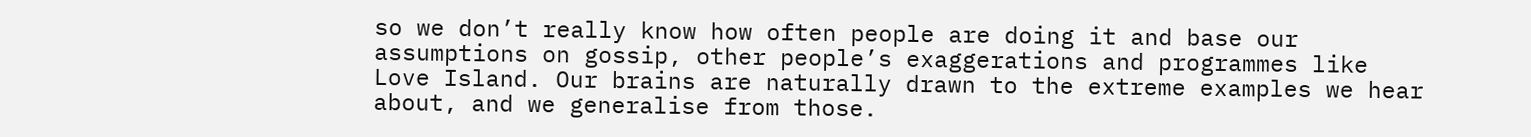so we don’t really know how often people are doing it and base our assumptions on gossip, other people’s exaggerations and programmes like Love Island. Our brains are naturally drawn to the extreme examples we hear about, and we generalise from those.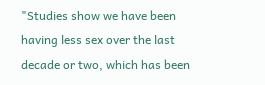"Studies show we have been having less sex over the last decade or two, which has been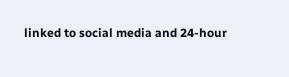linked to social media and 24-hour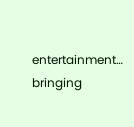entertainment… bringing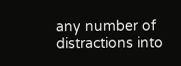any number of distractions into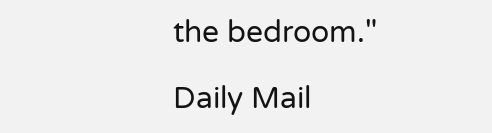the bedroom."

Daily Mail